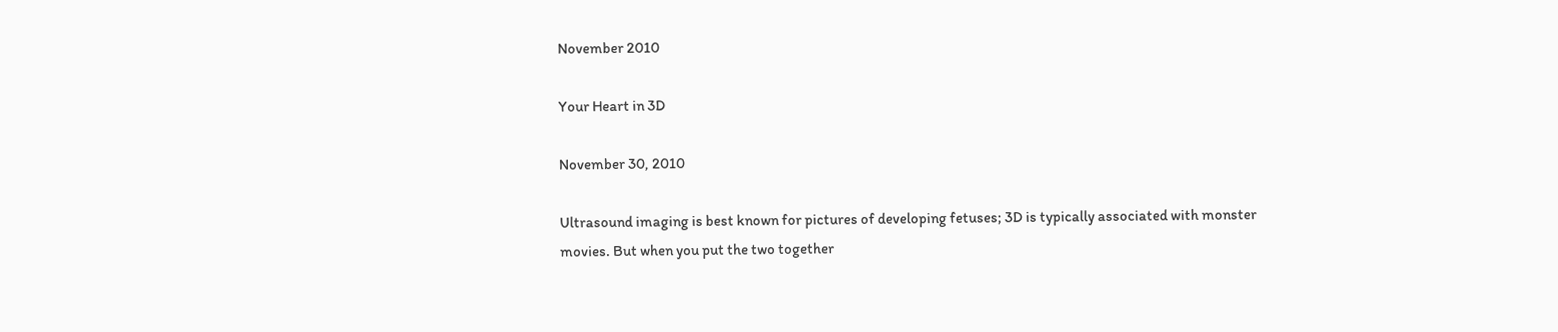November 2010

Your Heart in 3D

November 30, 2010

Ultrasound imaging is best known for pictures of developing fetuses; 3D is typically associated with monster movies. But when you put the two together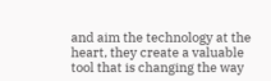and aim the technology at the heart, they create a valuable tool that is changing the way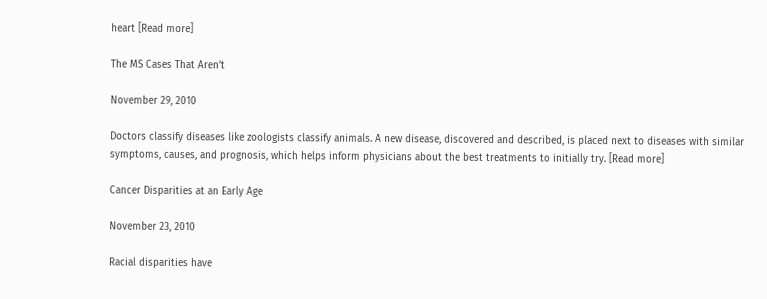heart [Read more]

The MS Cases That Aren’t

November 29, 2010

Doctors classify diseases like zoologists classify animals. A new disease, discovered and described, is placed next to diseases with similar symptoms, causes, and prognosis, which helps inform physicians about the best treatments to initially try. [Read more]

Cancer Disparities at an Early Age

November 23, 2010

Racial disparities have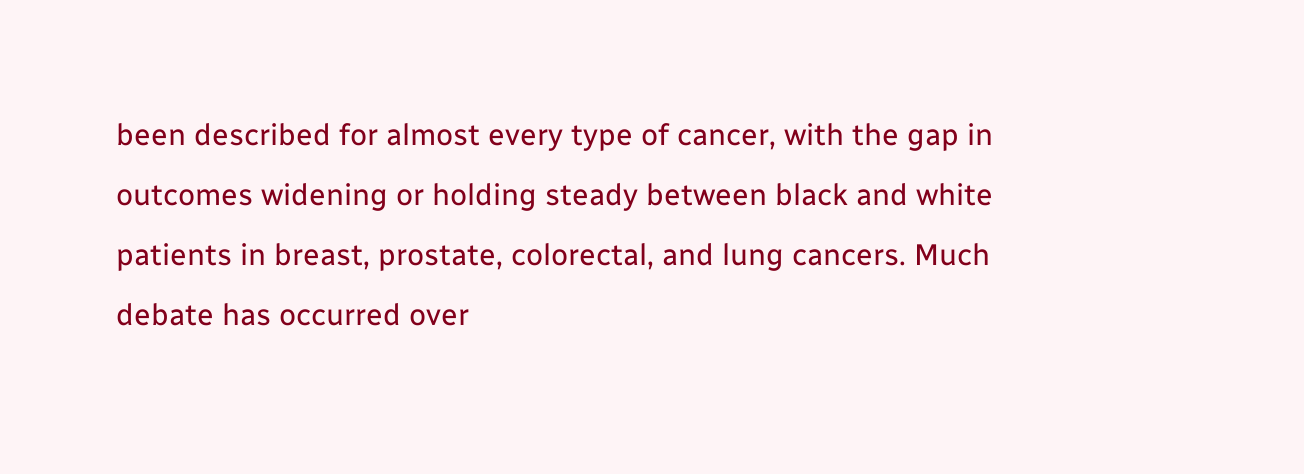been described for almost every type of cancer, with the gap in outcomes widening or holding steady between black and white patients in breast, prostate, colorectal, and lung cancers. Much debate has occurred over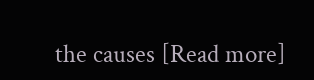the causes [Read more]